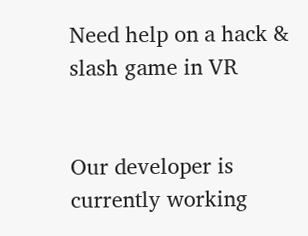Need help on a hack & slash game in VR


Our developer is currently working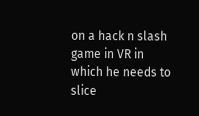on a hack n slash game in VR in which he needs to slice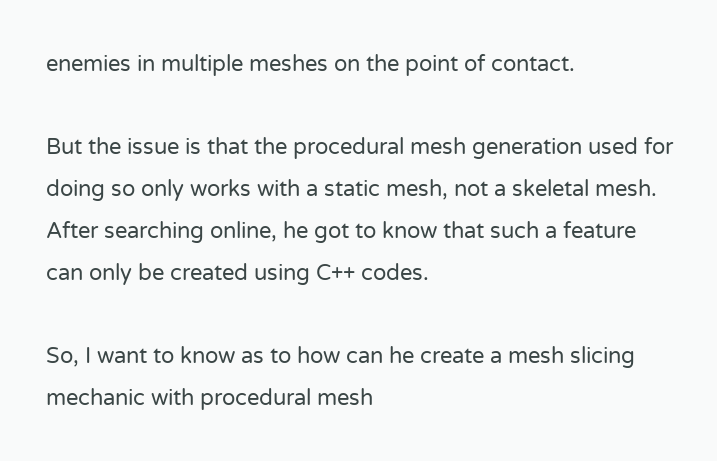enemies in multiple meshes on the point of contact.

But the issue is that the procedural mesh generation used for doing so only works with a static mesh, not a skeletal mesh. After searching online, he got to know that such a feature can only be created using C++ codes.

So, I want to know as to how can he create a mesh slicing mechanic with procedural mesh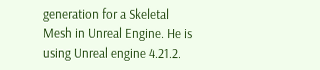generation for a Skeletal Mesh in Unreal Engine. He is using Unreal engine 4.21.2.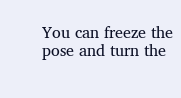You can freeze the pose and turn the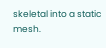skeletal into a static mesh.